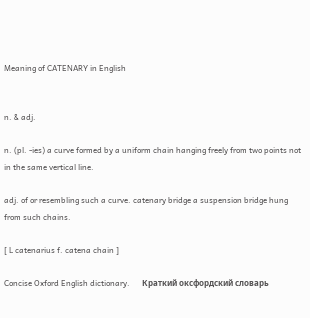Meaning of CATENARY in English


n. & adj.

n. (pl. -ies) a curve formed by a uniform chain hanging freely from two points not in the same vertical line.

adj. of or resembling such a curve. catenary bridge a suspension bridge hung from such chains.

[ L catenarius f. catena chain ]

Concise Oxford English dictionary.      Краткий оксфордский словарь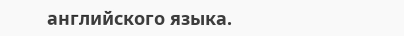английского языка.